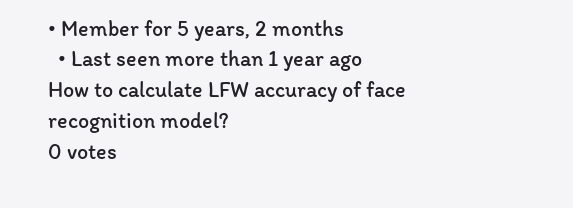• Member for 5 years, 2 months
  • Last seen more than 1 year ago
How to calculate LFW accuracy of face recognition model?
0 votes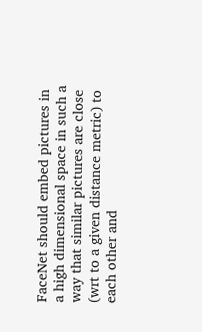FaceNet should embed pictures in a high dimensional space in such a way that similar pictures are close (wrt to a given distance metric) to each other and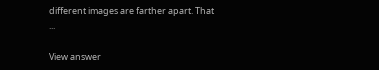different images are farther apart. That ...

View answer